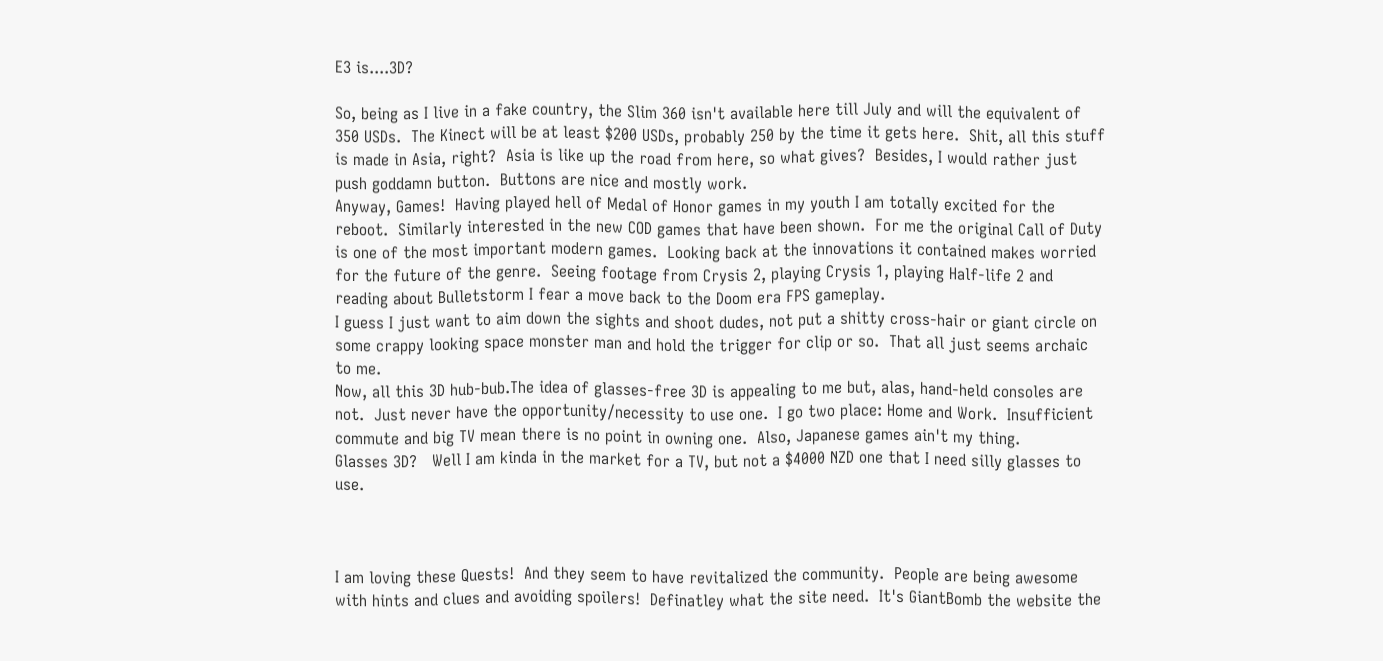E3 is....3D?

So, being as I live in a fake country, the Slim 360 isn't available here till July and will the equivalent of 350 USDs.  The Kinect will be at least $200 USDs, probably 250 by the time it gets here.  Shit, all this stuff is made in Asia, right?  Asia is like up the road from here, so what gives?  Besides, I would rather just push goddamn button.  Buttons are nice and mostly work.
Anyway, Games!  Having played hell of Medal of Honor games in my youth I am totally excited for the reboot.  Similarly interested in the new COD games that have been shown.  For me the original Call of Duty is one of the most important modern games.  Looking back at the innovations it contained makes worried for the future of the genre.  Seeing footage from Crysis 2, playing Crysis 1, playing Half-life 2 and reading about Bulletstorm I fear a move back to the Doom era FPS gameplay.
I guess I just want to aim down the sights and shoot dudes, not put a shitty cross-hair or giant circle on some crappy looking space monster man and hold the trigger for clip or so.  That all just seems archaic to me.
Now, all this 3D hub-bub.The idea of glasses-free 3D is appealing to me but, alas, hand-held consoles are not.  Just never have the opportunity/necessity to use one.  I go two place: Home and Work.  Insufficient commute and big TV mean there is no point in owning one.  Also, Japanese games ain't my thing.
Glasses 3D?   Well I am kinda in the market for a TV, but not a $4000 NZD one that I need silly glasses to use.



I am loving these Quests!  And they seem to have revitalized the community.  People are being awesome with hints and clues and avoiding spoilers!  Definatley what the site need.  It's GiantBomb the website the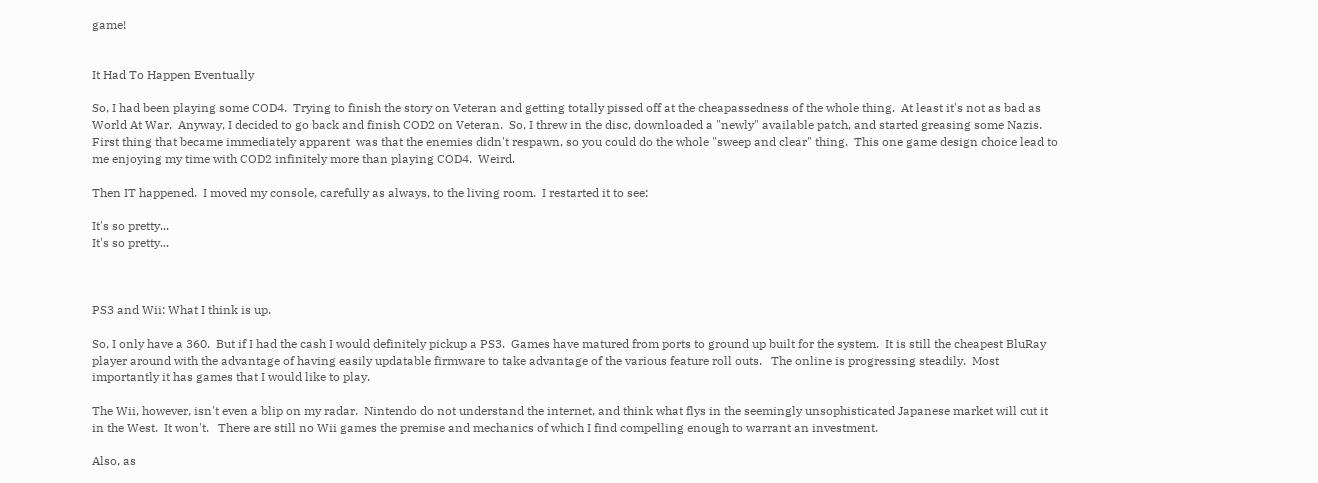game!


It Had To Happen Eventually

So, I had been playing some COD4.  Trying to finish the story on Veteran and getting totally pissed off at the cheapassedness of the whole thing.  At least it's not as bad as World At War.  Anyway, I decided to go back and finish COD2 on Veteran.  So, I threw in the disc, downloaded a "newly" available patch, and started greasing some Nazis.  First thing that became immediately apparent  was that the enemies didn't respawn, so you could do the whole "sweep and clear" thing.  This one game design choice lead to me enjoying my time with COD2 infinitely more than playing COD4.  Weird.

Then IT happened.  I moved my console, carefully as always, to the living room.  I restarted it to see:

It's so pretty...
It's so pretty...



PS3 and Wii: What I think is up.

So, I only have a 360.  But if I had the cash I would definitely pickup a PS3.  Games have matured from ports to ground up built for the system.  It is still the cheapest BluRay player around with the advantage of having easily updatable firmware to take advantage of the various feature roll outs.   The online is progressing steadily.  Most importantly it has games that I would like to play.

The Wii, however, isn't even a blip on my radar.  Nintendo do not understand the internet, and think what flys in the seemingly unsophisticated Japanese market will cut it in the West.  It won't.   There are still no Wii games the premise and mechanics of which I find compelling enough to warrant an investment.

Also, as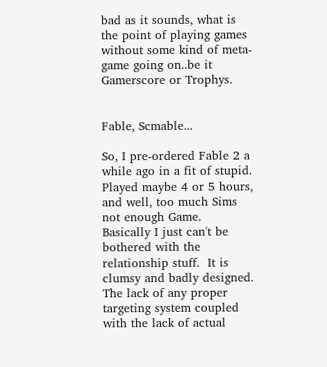bad as it sounds, what is the point of playing games without some kind of meta-game going on..be it Gamerscore or Trophys.


Fable, Scmable...

So, I pre-ordered Fable 2 a while ago in a fit of stupid.  Played maybe 4 or 5 hours, and well, too much Sims not enough Game.  Basically I just can't be bothered with the relationship stuff.  It is clumsy and badly designed.  The lack of any proper targeting system coupled with the lack of actual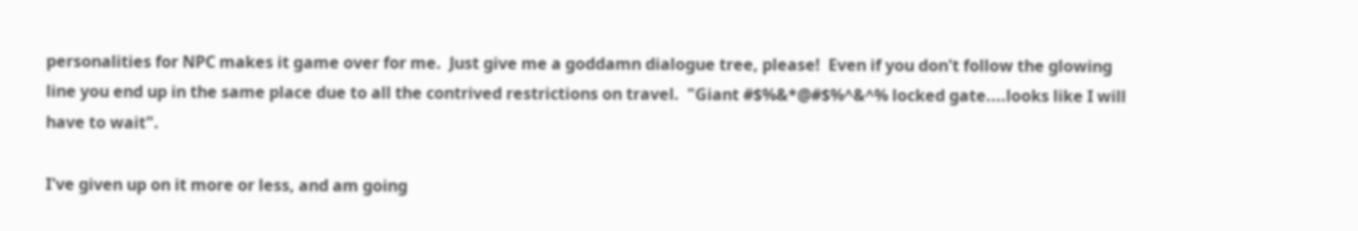personalities for NPC makes it game over for me.  Just give me a goddamn dialogue tree, please!  Even if you don't follow the glowing line you end up in the same place due to all the contrived restrictions on travel.  "Giant #$%&*@#$%^&^% locked gate....looks like I will have to wait".

I've given up on it more or less, and am going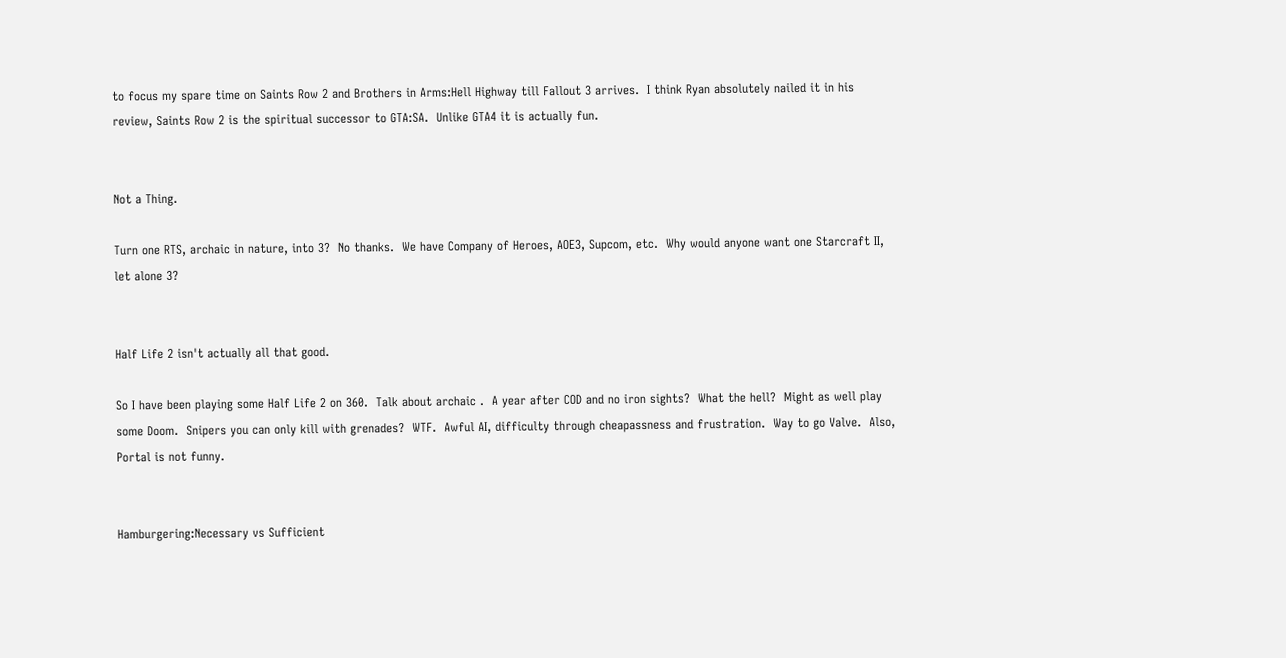to focus my spare time on Saints Row 2 and Brothers in Arms:Hell Highway till Fallout 3 arrives.  I think Ryan absolutely nailed it in his review, Saints Row 2 is the spiritual successor to GTA:SA.  Unlike GTA4 it is actually fun.


Not a Thing.

Turn one RTS, archaic in nature, into 3?  No thanks.  We have Company of Heroes, AOE3, Supcom, etc.  Why would anyone want one Starcraft II, let alone 3?


Half Life 2 isn't actually all that good.

So I have been playing some Half Life 2 on 360.  Talk about archaic .  A year after COD and no iron sights?  What the hell?  Might as well play some Doom.  Snipers you can only kill with grenades?  WTF.  Awful AI, difficulty through cheapassness and frustration.  Way to go Valve.  Also, Portal is not funny.


Hamburgering:Necessary vs Sufficient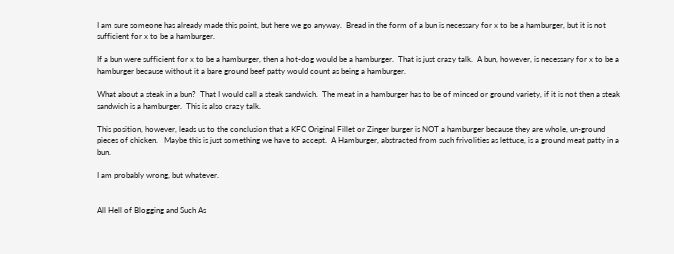I am sure someone has already made this point, but here we go anyway.  Bread in the form of a bun is necessary for x to be a hamburger, but it is not sufficient for x to be a hamburger.

If a bun were sufficient for x to be a hamburger, then a hot-dog would be a hamburger.  That is just crazy talk.  A bun, however, is necessary for x to be a hamburger because without it a bare ground beef patty would count as being a hamburger.

What about a steak in a bun?  That I would call a steak sandwich.  The meat in a hamburger has to be of minced or ground variety, if it is not then a steak sandwich is a hamburger.  This is also crazy talk.

This position, however, leads us to the conclusion that a KFC Original Fillet or Zinger burger is NOT a hamburger because they are whole, un-ground pieces of chicken.   Maybe this is just something we have to accept.  A Hamburger, abstracted from such frivolities as lettuce, is a ground meat patty in a bun.

I am probably wrong, but whatever.


All Hell of Blogging and Such As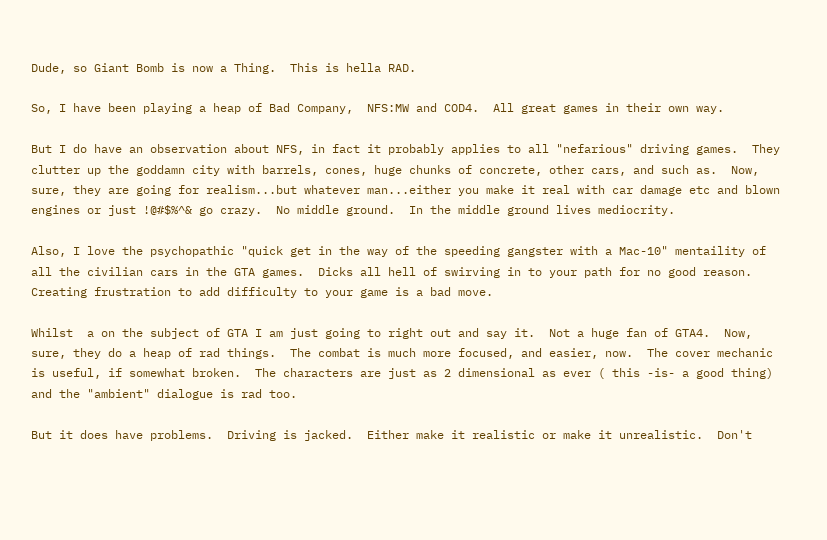Dude, so Giant Bomb is now a Thing.  This is hella RAD.

So, I have been playing a heap of Bad Company,  NFS:MW and COD4.  All great games in their own way.

But I do have an observation about NFS, in fact it probably applies to all "nefarious" driving games.  They clutter up the goddamn city with barrels, cones, huge chunks of concrete, other cars, and such as.  Now, sure, they are going for realism...but whatever man...either you make it real with car damage etc and blown engines or just !@#$%^& go crazy.  No middle ground.  In the middle ground lives mediocrity.

Also, I love the psychopathic "quick get in the way of the speeding gangster with a Mac-10" mentaility of all the civilian cars in the GTA games.  Dicks all hell of swirving in to your path for no good reason.  Creating frustration to add difficulty to your game is a bad move.

Whilst  a on the subject of GTA I am just going to right out and say it.  Not a huge fan of GTA4.  Now, sure, they do a heap of rad things.  The combat is much more focused, and easier, now.  The cover mechanic is useful, if somewhat broken.  The characters are just as 2 dimensional as ever ( this -is- a good thing) and the "ambient" dialogue is rad too.

But it does have problems.  Driving is jacked.  Either make it realistic or make it unrealistic.  Don't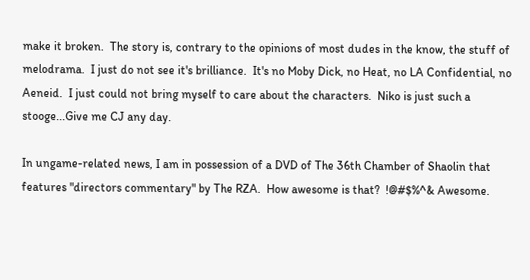make it broken.  The story is, contrary to the opinions of most dudes in the know, the stuff of melodrama.  I just do not see it's brilliance.  It's no Moby Dick, no Heat, no LA Confidential, no Aeneid.  I just could not bring myself to care about the characters.  Niko is just such a stooge...Give me CJ any day.

In ungame-related news, I am in possession of a DVD of The 36th Chamber of Shaolin that features "directors commentary" by The RZA.  How awesome is that?  !@#$%^& Awesome.